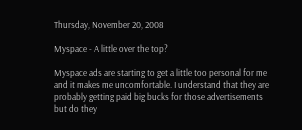Thursday, November 20, 2008

Myspace - A little over the top?

Myspace ads are starting to get a little too personal for me and it makes me uncomfortable. I understand that they are probably getting paid big bucks for those advertisements but do they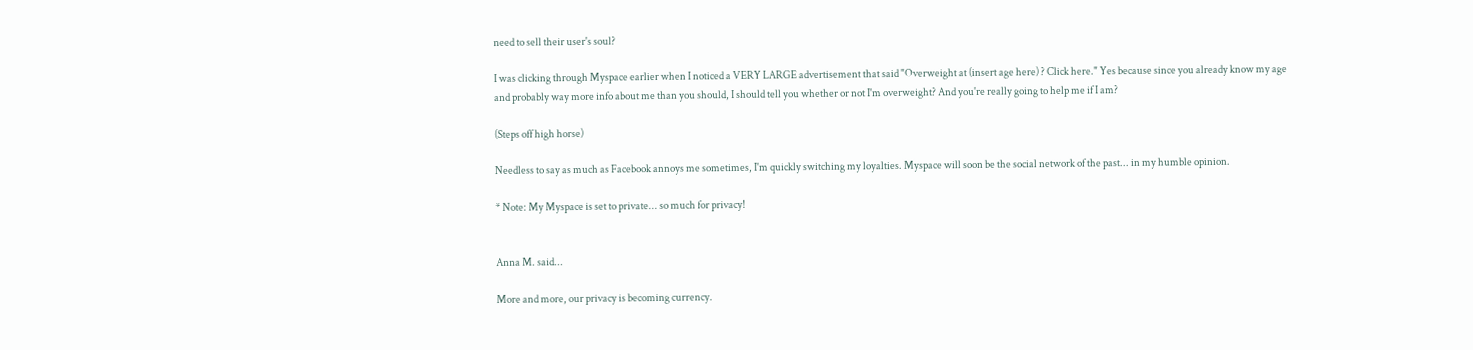need to sell their user's soul?

I was clicking through Myspace earlier when I noticed a VERY LARGE advertisement that said "Overweight at (insert age here) ? Click here." Yes because since you already know my age and probably way more info about me than you should, I should tell you whether or not I'm overweight? And you're really going to help me if I am?

(Steps off high horse)

Needless to say as much as Facebook annoys me sometimes, I'm quickly switching my loyalties. Myspace will soon be the social network of the past... in my humble opinion.

* Note: My Myspace is set to private... so much for privacy!


Anna M. said...

More and more, our privacy is becoming currency.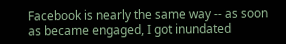Facebook is nearly the same way -- as soon as became engaged, I got inundated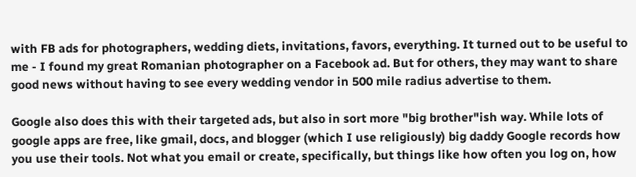with FB ads for photographers, wedding diets, invitations, favors, everything. It turned out to be useful to me - I found my great Romanian photographer on a Facebook ad. But for others, they may want to share good news without having to see every wedding vendor in 500 mile radius advertise to them.

Google also does this with their targeted ads, but also in sort more "big brother"ish way. While lots of google apps are free, like gmail, docs, and blogger (which I use religiously) big daddy Google records how you use their tools. Not what you email or create, specifically, but things like how often you log on, how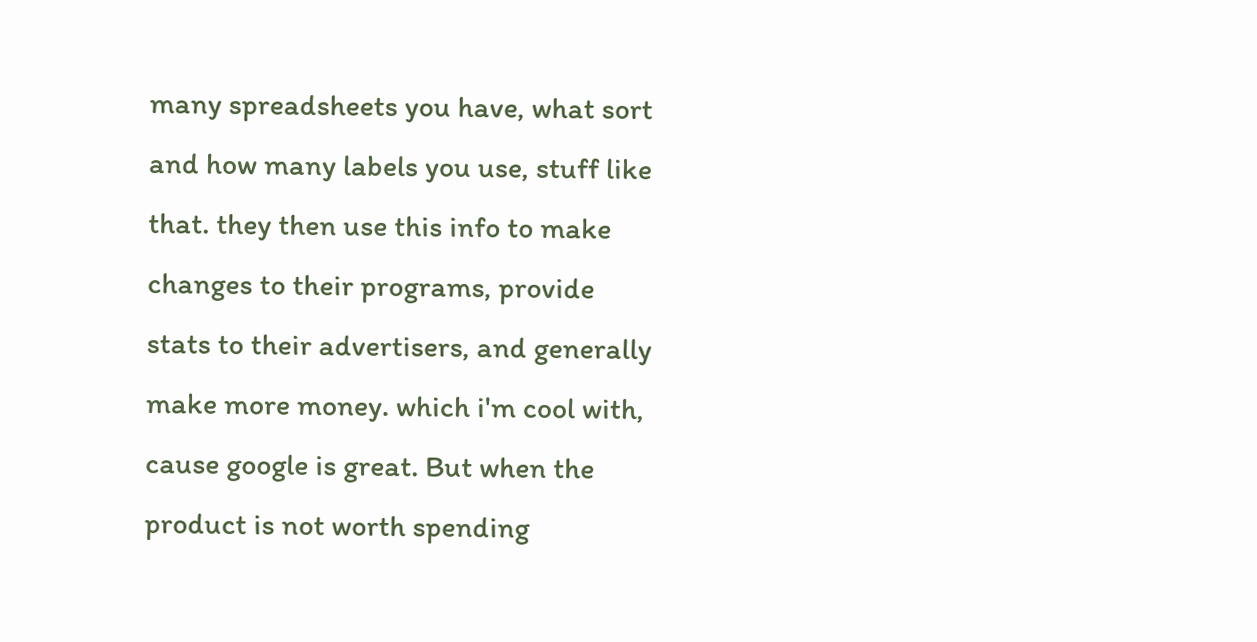many spreadsheets you have, what sort and how many labels you use, stuff like that. they then use this info to make changes to their programs, provide stats to their advertisers, and generally make more money. which i'm cool with, cause google is great. But when the product is not worth spending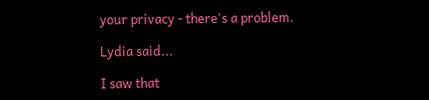your privacy - there's a problem.

Lydia said...

I saw that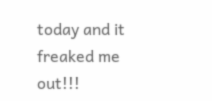today and it freaked me out!!!